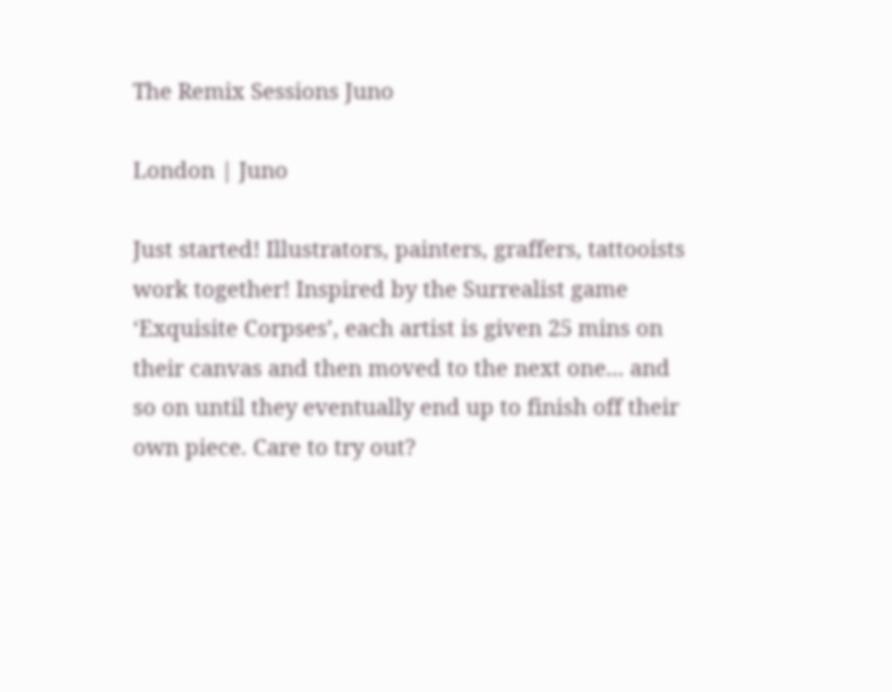The Remix Sessions Juno

London | Juno

Just started! Illustrators, painters, graffers, tattooists work together! Inspired by the Surrealist game ‘Exquisite Corpses’, each artist is given 25 mins on their canvas and then moved to the next one... and so on until they eventually end up to finish off their own piece. Care to try out?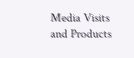Media Visits and Products